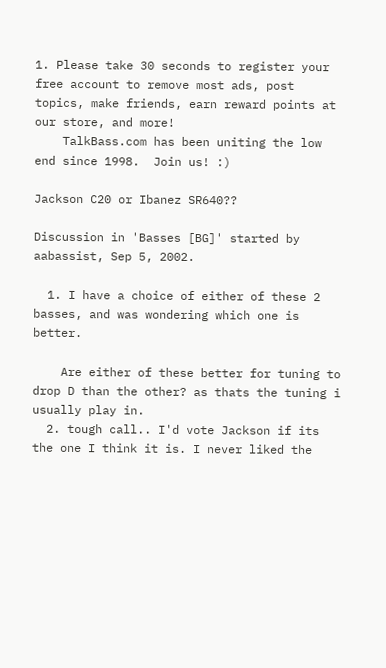1. Please take 30 seconds to register your free account to remove most ads, post topics, make friends, earn reward points at our store, and more!
    TalkBass.com has been uniting the low end since 1998.  Join us! :)

Jackson C20 or Ibanez SR640??

Discussion in 'Basses [BG]' started by aabassist, Sep 5, 2002.

  1. I have a choice of either of these 2 basses, and was wondering which one is better.

    Are either of these better for tuning to drop D than the other? as thats the tuning i usually play in.
  2. tough call.. I'd vote Jackson if its the one I think it is. I never liked the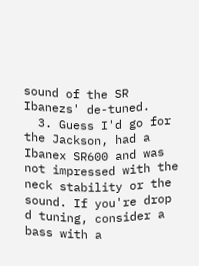sound of the SR Ibanezs' de-tuned.
  3. Guess I'd go for the Jackson, had a Ibanex SR600 and was not impressed with the neck stability or the sound. If you're drop d tuning, consider a bass with a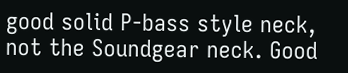good solid P-bass style neck, not the Soundgear neck. Good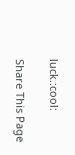luck.:cool:

Share This Page